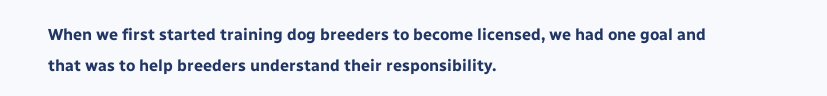When we first started training dog breeders to become licensed, we had one goal and that was to help breeders understand their responsibility.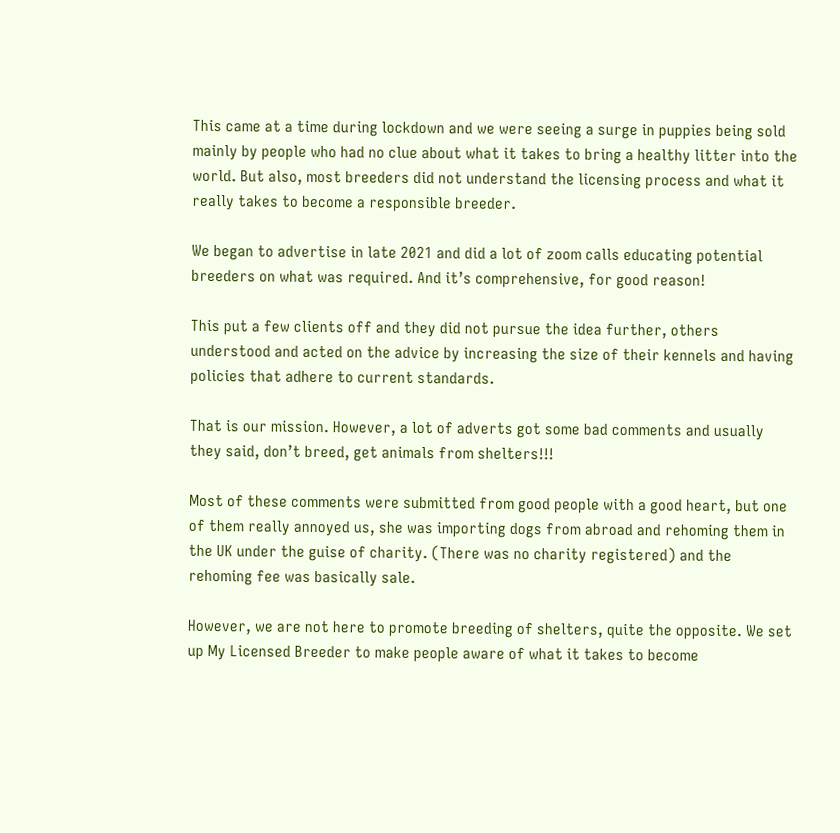This came at a time during lockdown and we were seeing a surge in puppies being sold mainly by people who had no clue about what it takes to bring a healthy litter into the world. But also, most breeders did not understand the licensing process and what it really takes to become a responsible breeder.

We began to advertise in late 2021 and did a lot of zoom calls educating potential breeders on what was required. And it’s comprehensive, for good reason!

This put a few clients off and they did not pursue the idea further, others understood and acted on the advice by increasing the size of their kennels and having policies that adhere to current standards.

That is our mission. However, a lot of adverts got some bad comments and usually they said, don’t breed, get animals from shelters!!!

Most of these comments were submitted from good people with a good heart, but one of them really annoyed us, she was importing dogs from abroad and rehoming them in the UK under the guise of charity. (There was no charity registered) and the rehoming fee was basically sale.

However, we are not here to promote breeding of shelters, quite the opposite. We set up My Licensed Breeder to make people aware of what it takes to become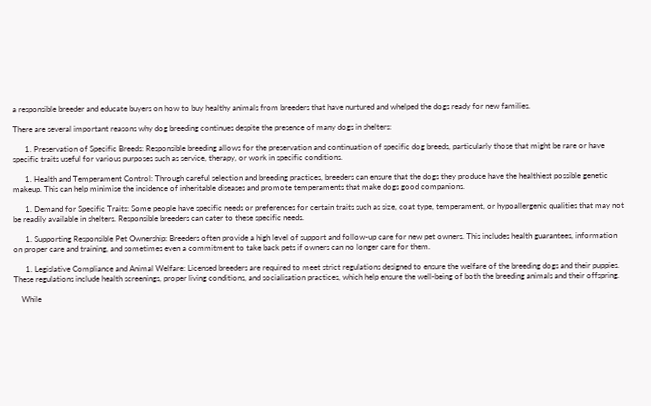a responsible breeder and educate buyers on how to buy healthy animals from breeders that have nurtured and whelped the dogs ready for new families.

There are several important reasons why dog breeding continues despite the presence of many dogs in shelters:

      1. Preservation of Specific Breeds: Responsible breeding allows for the preservation and continuation of specific dog breeds, particularly those that might be rare or have specific traits useful for various purposes such as service, therapy, or work in specific conditions.

      1. Health and Temperament Control: Through careful selection and breeding practices, breeders can ensure that the dogs they produce have the healthiest possible genetic makeup. This can help minimise the incidence of inheritable diseases and promote temperaments that make dogs good companions.

      1. Demand for Specific Traits: Some people have specific needs or preferences for certain traits such as size, coat type, temperament, or hypoallergenic qualities that may not be readily available in shelters. Responsible breeders can cater to these specific needs.

      1. Supporting Responsible Pet Ownership: Breeders often provide a high level of support and follow-up care for new pet owners. This includes health guarantees, information on proper care and training, and sometimes even a commitment to take back pets if owners can no longer care for them.

      1. Legislative Compliance and Animal Welfare: Licensed breeders are required to meet strict regulations designed to ensure the welfare of the breeding dogs and their puppies. These regulations include health screenings, proper living conditions, and socialisation practices, which help ensure the well-being of both the breeding animals and their offspring.

    While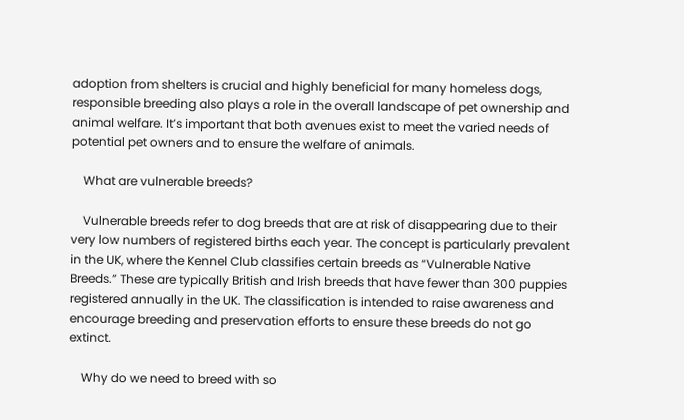adoption from shelters is crucial and highly beneficial for many homeless dogs, responsible breeding also plays a role in the overall landscape of pet ownership and animal welfare. It’s important that both avenues exist to meet the varied needs of potential pet owners and to ensure the welfare of animals.

    What are vulnerable breeds?

    Vulnerable breeds refer to dog breeds that are at risk of disappearing due to their very low numbers of registered births each year. The concept is particularly prevalent in the UK, where the Kennel Club classifies certain breeds as “Vulnerable Native Breeds.” These are typically British and Irish breeds that have fewer than 300 puppies registered annually in the UK. The classification is intended to raise awareness and encourage breeding and preservation efforts to ensure these breeds do not go extinct.

    Why do we need to breed with so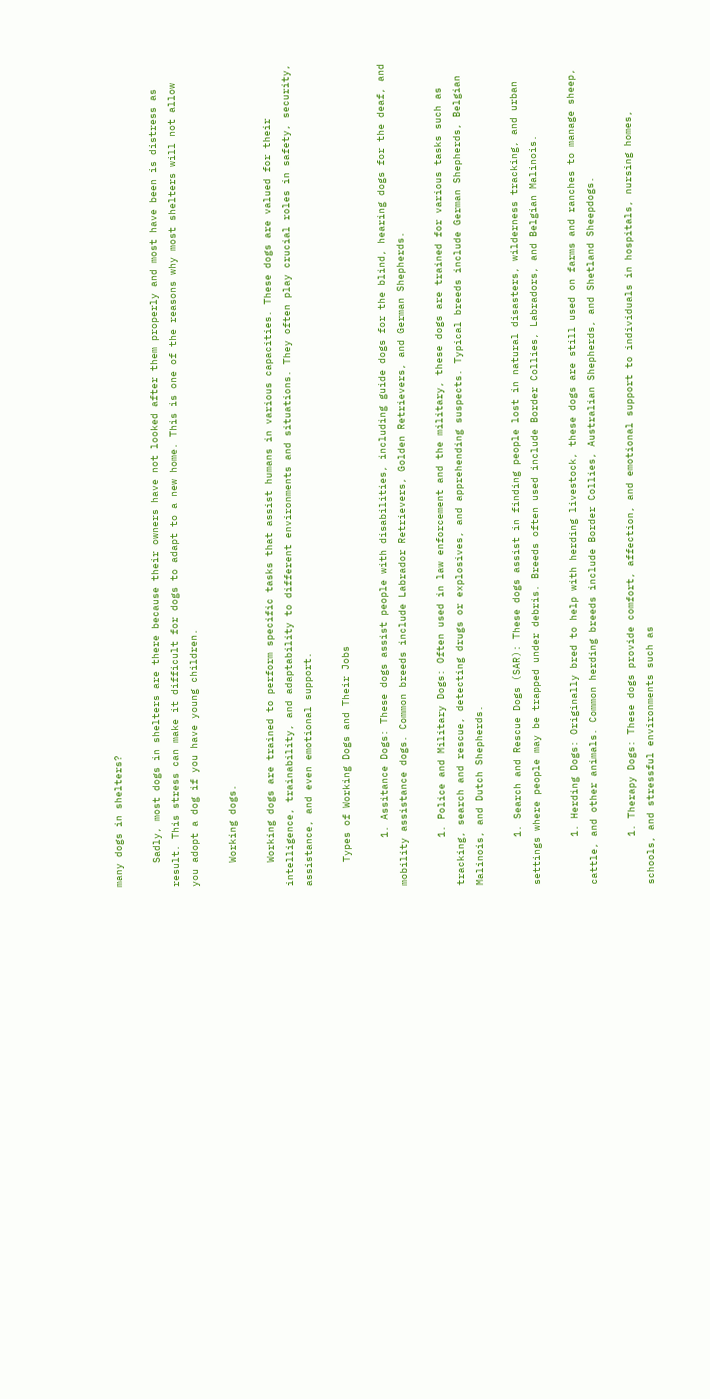many dogs in shelters?

    Sadly, most dogs in shelters are there because their owners have not looked after them properly and most have been is distress as result. This stress can make it difficult for dogs to adapt to a new home. This is one of the reasons why most shelters will not allow you adopt a dog if you have young children.

    Working dogs.

    Working dogs are trained to perform specific tasks that assist humans in various capacities. These dogs are valued for their intelligence, trainability, and adaptability to different environments and situations. They often play crucial roles in safety, security, assistance, and even emotional support.

    Types of Working Dogs and Their Jobs

        1. Assitance Dogs: These dogs assist people with disabilities, including guide dogs for the blind, hearing dogs for the deaf, and mobility assistance dogs. Common breeds include Labrador Retrievers, Golden Retrievers, and German Shepherds.

        1. Police and Military Dogs: Often used in law enforcement and the military, these dogs are trained for various tasks such as tracking, search and rescue, detecting drugs or explosives, and apprehending suspects. Typical breeds include German Shepherds, Belgian Malinois, and Dutch Shepherds.

        1. Search and Rescue Dogs (SAR): These dogs assist in finding people lost in natural disasters, wilderness tracking, and urban settings where people may be trapped under debris. Breeds often used include Border Collies, Labradors, and Belgian Malinois.

        1. Herding Dogs: Originally bred to help with herding livestock, these dogs are still used on farms and ranches to manage sheep, cattle, and other animals. Common herding breeds include Border Collies, Australian Shepherds, and Shetland Sheepdogs.

        1. Therapy Dogs: These dogs provide comfort, affection, and emotional support to individuals in hospitals, nursing homes, schools, and stressful environments such as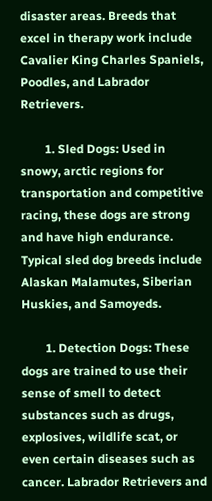disaster areas. Breeds that excel in therapy work include Cavalier King Charles Spaniels, Poodles, and Labrador Retrievers.

        1. Sled Dogs: Used in snowy, arctic regions for transportation and competitive racing, these dogs are strong and have high endurance. Typical sled dog breeds include Alaskan Malamutes, Siberian Huskies, and Samoyeds.

        1. Detection Dogs: These dogs are trained to use their sense of smell to detect substances such as drugs, explosives, wildlife scat, or even certain diseases such as cancer. Labrador Retrievers and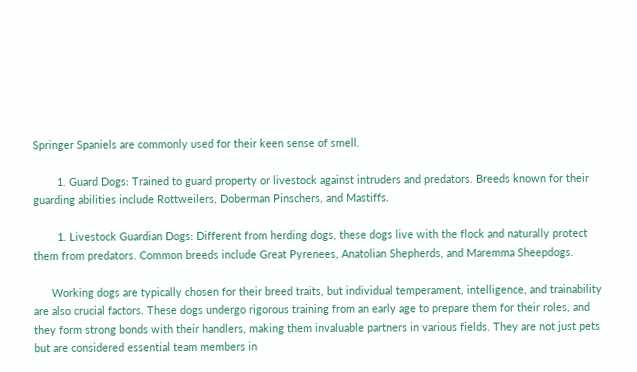Springer Spaniels are commonly used for their keen sense of smell.

        1. Guard Dogs: Trained to guard property or livestock against intruders and predators. Breeds known for their guarding abilities include Rottweilers, Doberman Pinschers, and Mastiffs.

        1. Livestock Guardian Dogs: Different from herding dogs, these dogs live with the flock and naturally protect them from predators. Common breeds include Great Pyrenees, Anatolian Shepherds, and Maremma Sheepdogs.

      Working dogs are typically chosen for their breed traits, but individual temperament, intelligence, and trainability are also crucial factors. These dogs undergo rigorous training from an early age to prepare them for their roles, and they form strong bonds with their handlers, making them invaluable partners in various fields. They are not just pets but are considered essential team members in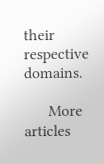their respective domains.

      More articles